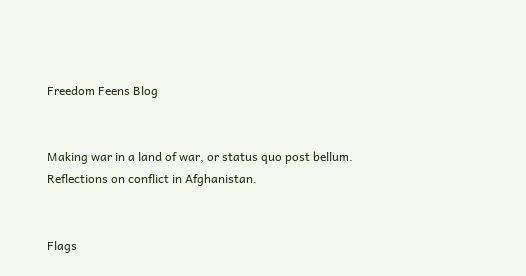Freedom Feens Blog


Making war in a land of war, or status quo post bellum. Reflections on conflict in Afghanistan.


Flags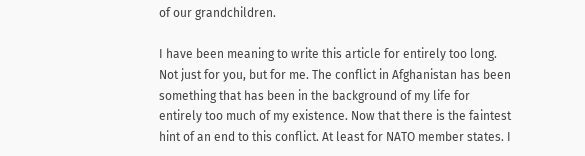of our grandchildren.

I have been meaning to write this article for entirely too long. Not just for you, but for me. The conflict in Afghanistan has been something that has been in the background of my life for entirely too much of my existence. Now that there is the faintest hint of an end to this conflict. At least for NATO member states. I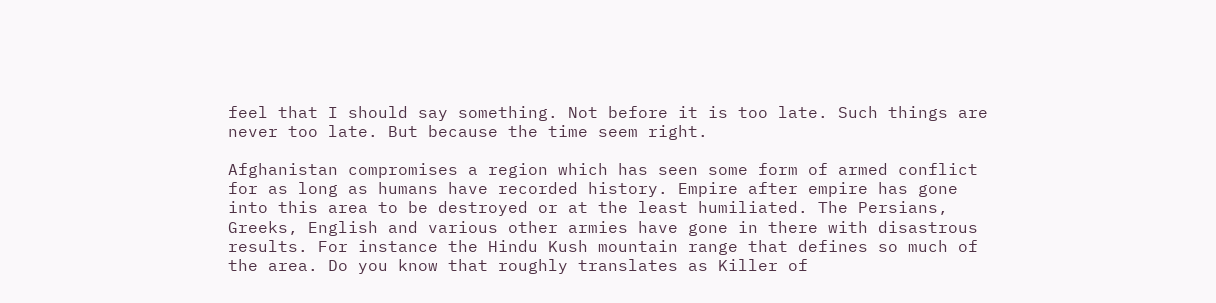feel that I should say something. Not before it is too late. Such things are never too late. But because the time seem right.

Afghanistan compromises a region which has seen some form of armed conflict for as long as humans have recorded history. Empire after empire has gone into this area to be destroyed or at the least humiliated. The Persians, Greeks, English and various other armies have gone in there with disastrous results. For instance the Hindu Kush mountain range that defines so much of the area. Do you know that roughly translates as Killer of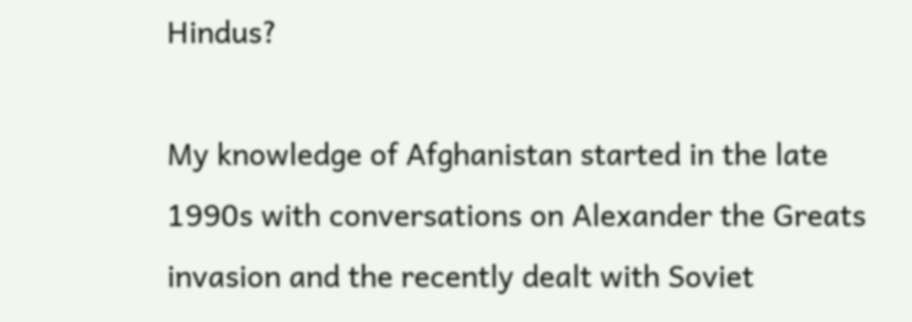Hindus?

My knowledge of Afghanistan started in the late 1990s with conversations on Alexander the Greats invasion and the recently dealt with Soviet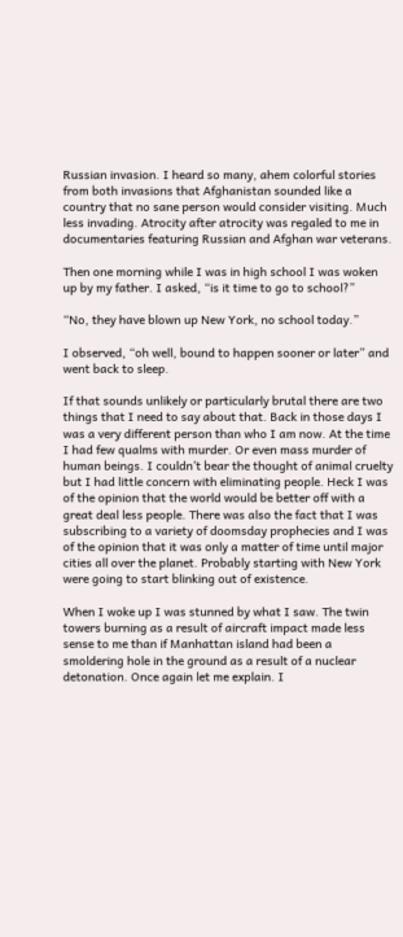Russian invasion. I heard so many, ahem colorful stories from both invasions that Afghanistan sounded like a country that no sane person would consider visiting. Much less invading. Atrocity after atrocity was regaled to me in documentaries featuring Russian and Afghan war veterans.

Then one morning while I was in high school I was woken up by my father. I asked, “is it time to go to school?”

“No, they have blown up New York, no school today.”

I observed, “oh well, bound to happen sooner or later” and went back to sleep.

If that sounds unlikely or particularly brutal there are two things that I need to say about that. Back in those days I was a very different person than who I am now. At the time I had few qualms with murder. Or even mass murder of human beings. I couldn’t bear the thought of animal cruelty but I had little concern with eliminating people. Heck I was of the opinion that the world would be better off with a great deal less people. There was also the fact that I was subscribing to a variety of doomsday prophecies and I was of the opinion that it was only a matter of time until major cities all over the planet. Probably starting with New York were going to start blinking out of existence.

When I woke up I was stunned by what I saw. The twin towers burning as a result of aircraft impact made less sense to me than if Manhattan island had been a smoldering hole in the ground as a result of a nuclear detonation. Once again let me explain. I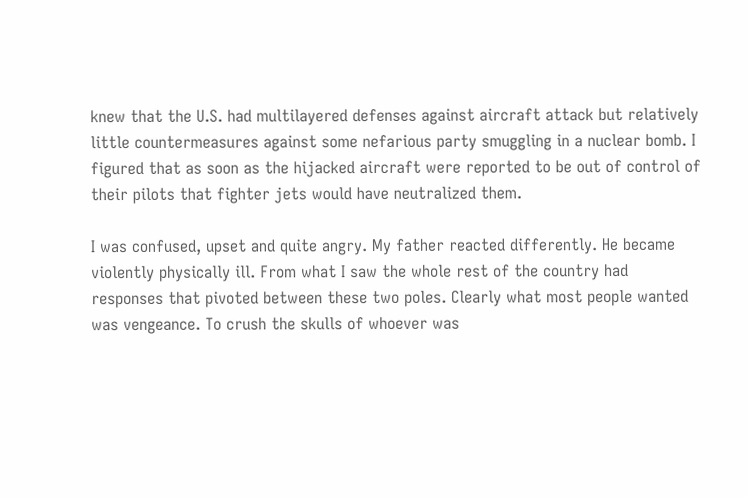knew that the U.S. had multilayered defenses against aircraft attack but relatively little countermeasures against some nefarious party smuggling in a nuclear bomb. I figured that as soon as the hijacked aircraft were reported to be out of control of their pilots that fighter jets would have neutralized them.

I was confused, upset and quite angry. My father reacted differently. He became violently physically ill. From what I saw the whole rest of the country had responses that pivoted between these two poles. Clearly what most people wanted was vengeance. To crush the skulls of whoever was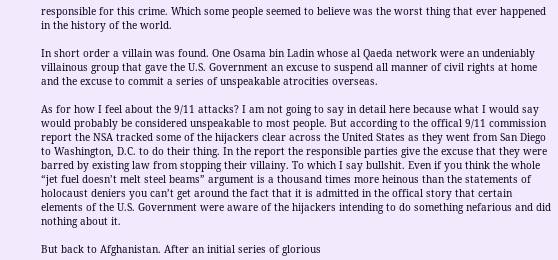responsible for this crime. Which some people seemed to believe was the worst thing that ever happened in the history of the world.

In short order a villain was found. One Osama bin Ladin whose al Qaeda network were an undeniably villainous group that gave the U.S. Government an excuse to suspend all manner of civil rights at home and the excuse to commit a series of unspeakable atrocities overseas.

As for how I feel about the 9/11 attacks? I am not going to say in detail here because what I would say would probably be considered unspeakable to most people. But according to the offical 9/11 commission report the NSA tracked some of the hijackers clear across the United States as they went from San Diego to Washington, D.C. to do their thing. In the report the responsible parties give the excuse that they were barred by existing law from stopping their villainy. To which I say bullshit. Even if you think the whole “jet fuel doesn’t melt steel beams” argument is a thousand times more heinous than the statements of holocaust deniers you can’t get around the fact that it is admitted in the offical story that certain elements of the U.S. Government were aware of the hijackers intending to do something nefarious and did nothing about it.

But back to Afghanistan. After an initial series of glorious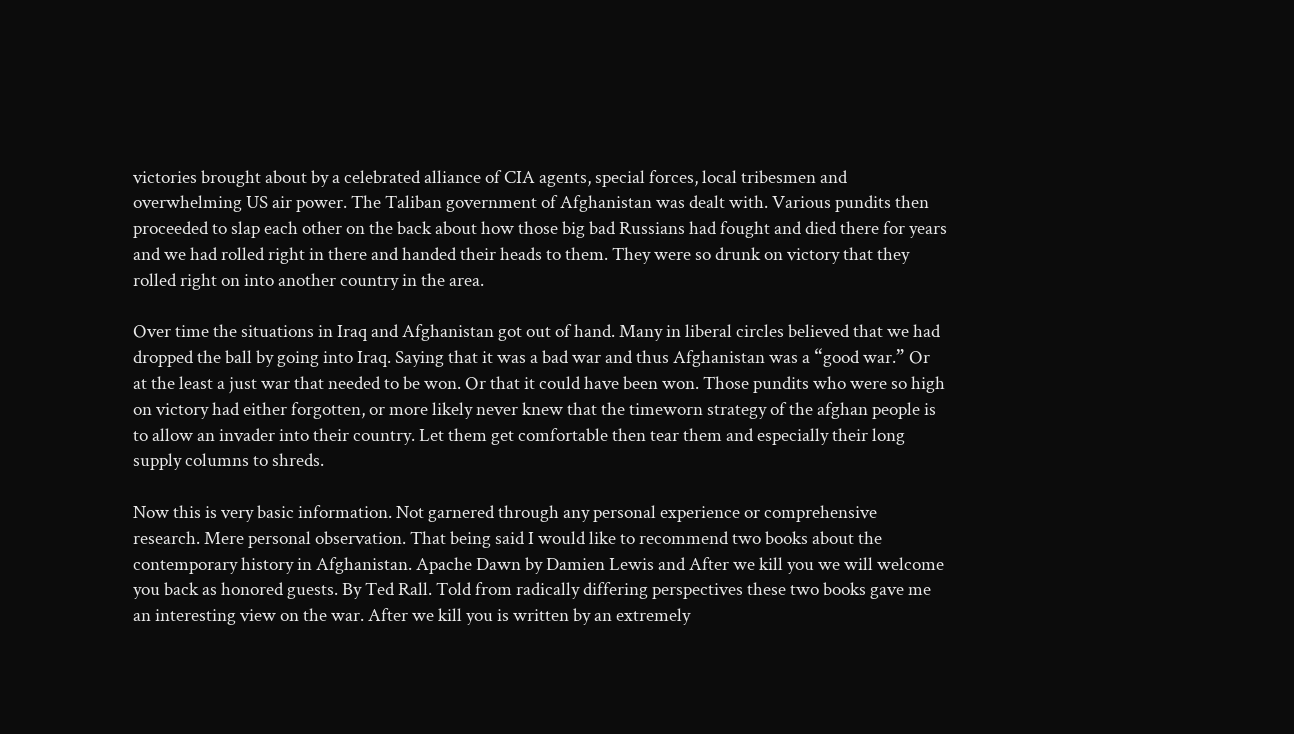victories brought about by a celebrated alliance of CIA agents, special forces, local tribesmen and overwhelming US air power. The Taliban government of Afghanistan was dealt with. Various pundits then proceeded to slap each other on the back about how those big bad Russians had fought and died there for years and we had rolled right in there and handed their heads to them. They were so drunk on victory that they rolled right on into another country in the area.

Over time the situations in Iraq and Afghanistan got out of hand. Many in liberal circles believed that we had dropped the ball by going into Iraq. Saying that it was a bad war and thus Afghanistan was a “good war.” Or at the least a just war that needed to be won. Or that it could have been won. Those pundits who were so high on victory had either forgotten, or more likely never knew that the timeworn strategy of the afghan people is to allow an invader into their country. Let them get comfortable then tear them and especially their long supply columns to shreds.

Now this is very basic information. Not garnered through any personal experience or comprehensive research. Mere personal observation. That being said I would like to recommend two books about the contemporary history in Afghanistan. Apache Dawn by Damien Lewis and After we kill you we will welcome you back as honored guests. By Ted Rall. Told from radically differing perspectives these two books gave me an interesting view on the war. After we kill you is written by an extremely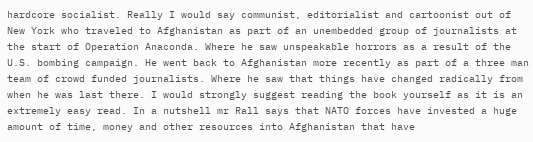hardcore socialist. Really I would say communist, editorialist and cartoonist out of New York who traveled to Afghanistan as part of an unembedded group of journalists at the start of Operation Anaconda. Where he saw unspeakable horrors as a result of the U.S. bombing campaign. He went back to Afghanistan more recently as part of a three man team of crowd funded journalists. Where he saw that things have changed radically from when he was last there. I would strongly suggest reading the book yourself as it is an extremely easy read. In a nutshell mr Rall says that NATO forces have invested a huge amount of time, money and other resources into Afghanistan that have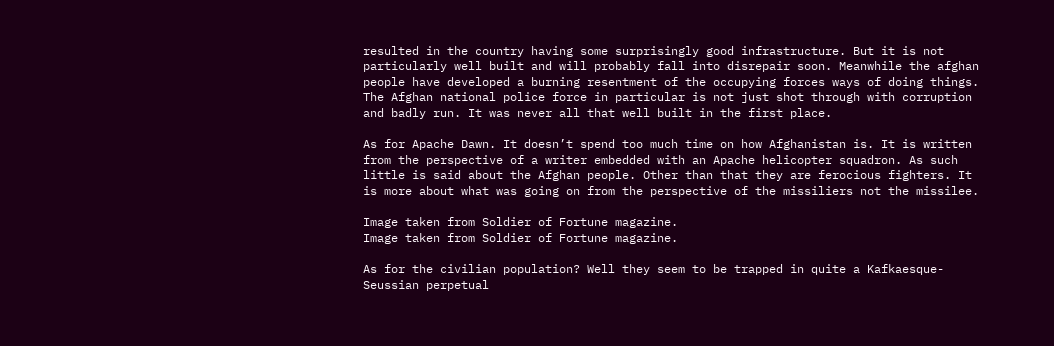resulted in the country having some surprisingly good infrastructure. But it is not particularly well built and will probably fall into disrepair soon. Meanwhile the afghan people have developed a burning resentment of the occupying forces ways of doing things. The Afghan national police force in particular is not just shot through with corruption and badly run. It was never all that well built in the first place.

As for Apache Dawn. It doesn’t spend too much time on how Afghanistan is. It is written from the perspective of a writer embedded with an Apache helicopter squadron. As such little is said about the Afghan people. Other than that they are ferocious fighters. It is more about what was going on from the perspective of the missiliers not the missilee.

Image taken from Soldier of Fortune magazine.
Image taken from Soldier of Fortune magazine.

As for the civilian population? Well they seem to be trapped in quite a Kafkaesque-Seussian perpetual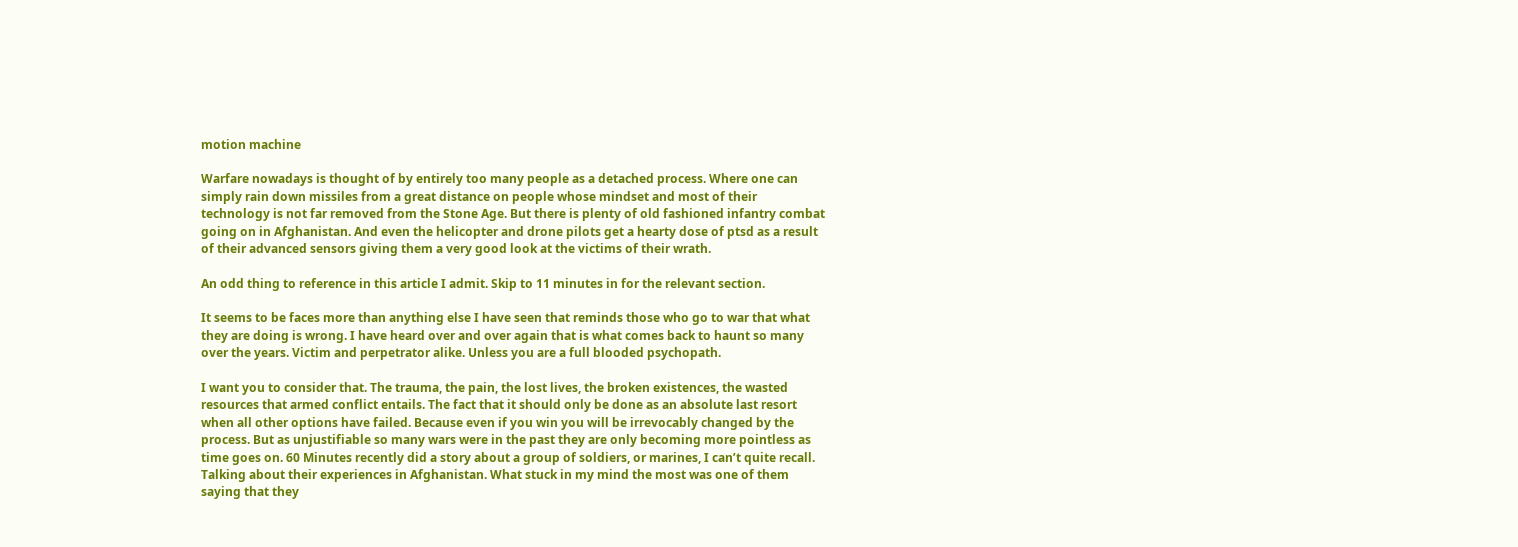motion machine

Warfare nowadays is thought of by entirely too many people as a detached process. Where one can simply rain down missiles from a great distance on people whose mindset and most of their technology is not far removed from the Stone Age. But there is plenty of old fashioned infantry combat going on in Afghanistan. And even the helicopter and drone pilots get a hearty dose of ptsd as a result of their advanced sensors giving them a very good look at the victims of their wrath.

An odd thing to reference in this article I admit. Skip to 11 minutes in for the relevant section.

It seems to be faces more than anything else I have seen that reminds those who go to war that what they are doing is wrong. I have heard over and over again that is what comes back to haunt so many over the years. Victim and perpetrator alike. Unless you are a full blooded psychopath.

I want you to consider that. The trauma, the pain, the lost lives, the broken existences, the wasted resources that armed conflict entails. The fact that it should only be done as an absolute last resort when all other options have failed. Because even if you win you will be irrevocably changed by the process. But as unjustifiable so many wars were in the past they are only becoming more pointless as time goes on. 60 Minutes recently did a story about a group of soldiers, or marines, I can’t quite recall. Talking about their experiences in Afghanistan. What stuck in my mind the most was one of them saying that they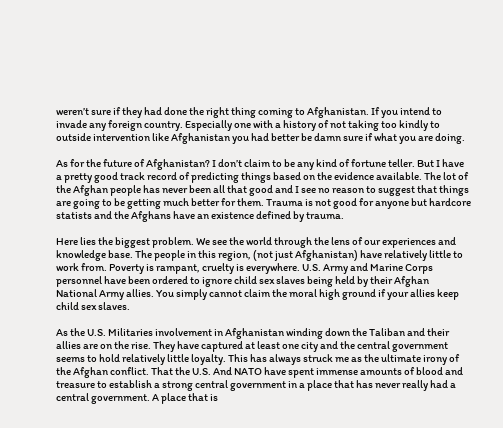weren’t sure if they had done the right thing coming to Afghanistan. If you intend to invade any foreign country. Especially one with a history of not taking too kindly to outside intervention like Afghanistan you had better be damn sure if what you are doing.

As for the future of Afghanistan? I don’t claim to be any kind of fortune teller. But I have a pretty good track record of predicting things based on the evidence available. The lot of the Afghan people has never been all that good and I see no reason to suggest that things are going to be getting much better for them. Trauma is not good for anyone but hardcore statists and the Afghans have an existence defined by trauma.

Here lies the biggest problem. We see the world through the lens of our experiences and knowledge base. The people in this region, (not just Afghanistan) have relatively little to work from. Poverty is rampant, cruelty is everywhere. U.S. Army and Marine Corps personnel have been ordered to ignore child sex slaves being held by their Afghan National Army allies. You simply cannot claim the moral high ground if your allies keep child sex slaves.

As the U.S. Militaries involvement in Afghanistan winding down the Taliban and their allies are on the rise. They have captured at least one city and the central government seems to hold relatively little loyalty. This has always struck me as the ultimate irony of the Afghan conflict. That the U.S. And NATO have spent immense amounts of blood and treasure to establish a strong central government in a place that has never really had a central government. A place that is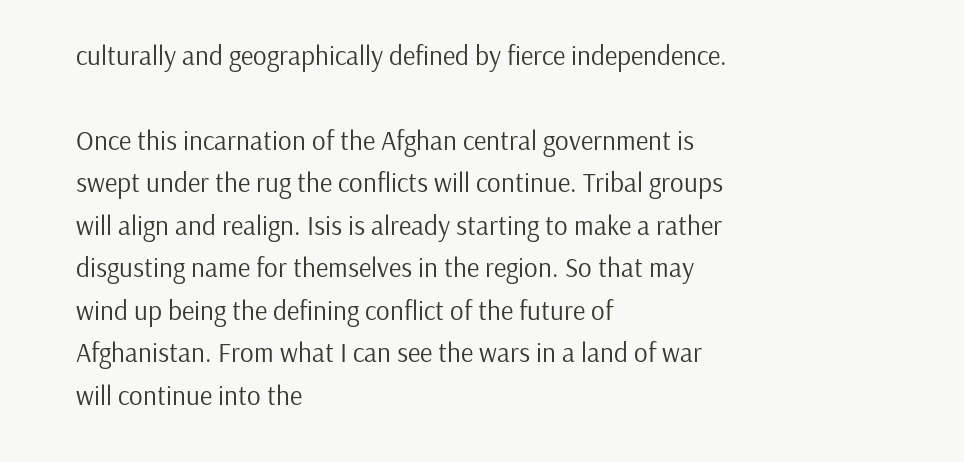culturally and geographically defined by fierce independence.

Once this incarnation of the Afghan central government is swept under the rug the conflicts will continue. Tribal groups will align and realign. Isis is already starting to make a rather disgusting name for themselves in the region. So that may wind up being the defining conflict of the future of Afghanistan. From what I can see the wars in a land of war will continue into the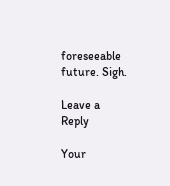foreseeable future. Sigh.

Leave a Reply

Your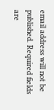email address will not be published. Required fields are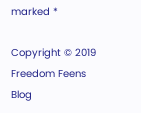marked *

Copyright © 2019 Freedom Feens Blog